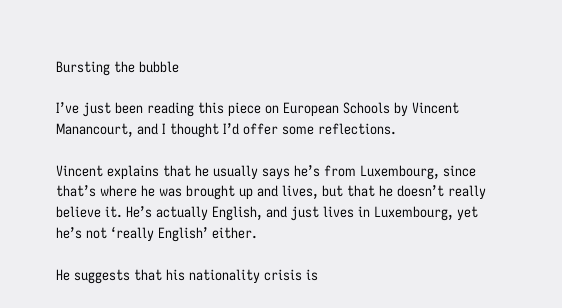Bursting the bubble

I’ve just been reading this piece on European Schools by Vincent Manancourt, and I thought I’d offer some reflections.

Vincent explains that he usually says he’s from Luxembourg, since that’s where he was brought up and lives, but that he doesn’t really believe it. He’s actually English, and just lives in Luxembourg, yet he’s not ‘really English’ either.

He suggests that his nationality crisis is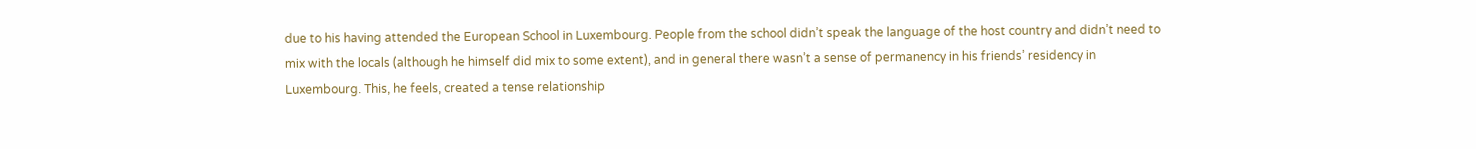due to his having attended the European School in Luxembourg. People from the school didn’t speak the language of the host country and didn’t need to mix with the locals (although he himself did mix to some extent), and in general there wasn’t a sense of permanency in his friends’ residency in Luxembourg. This, he feels, created a tense relationship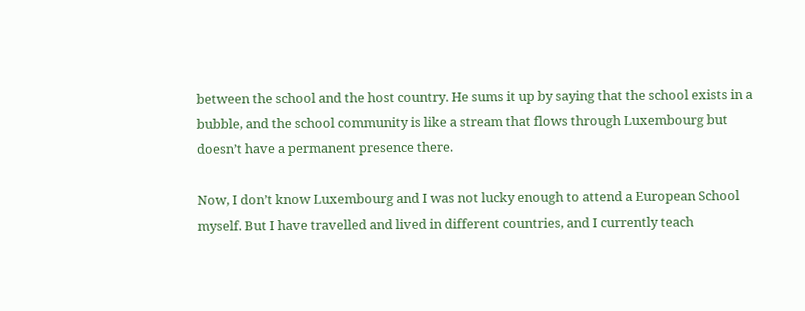between the school and the host country. He sums it up by saying that the school exists in a bubble, and the school community is like a stream that flows through Luxembourg but doesn’t have a permanent presence there.

Now, I don’t know Luxembourg and I was not lucky enough to attend a European School myself. But I have travelled and lived in different countries, and I currently teach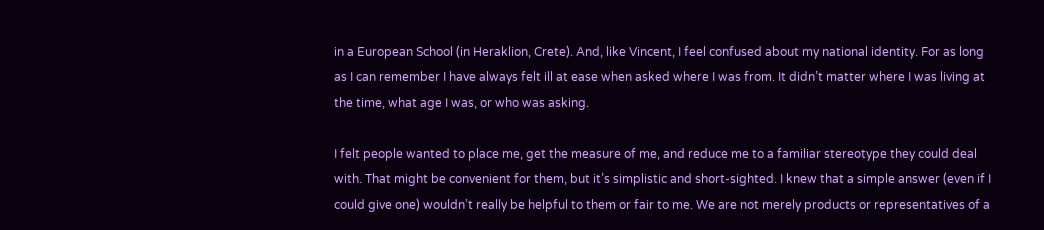in a European School (in Heraklion, Crete). And, like Vincent, I feel confused about my national identity. For as long as I can remember I have always felt ill at ease when asked where I was from. It didn’t matter where I was living at the time, what age I was, or who was asking.

I felt people wanted to place me, get the measure of me, and reduce me to a familiar stereotype they could deal with. That might be convenient for them, but it’s simplistic and short-sighted. I knew that a simple answer (even if I could give one) wouldn’t really be helpful to them or fair to me. We are not merely products or representatives of a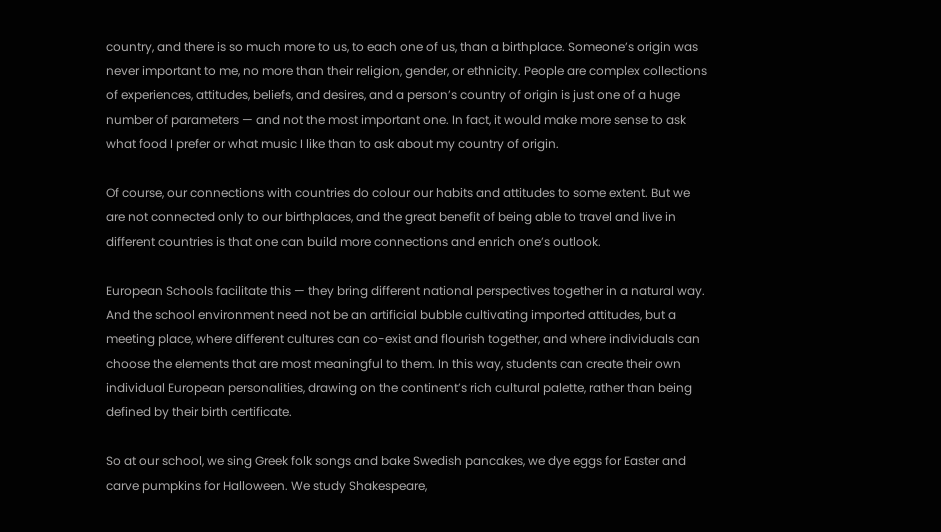country, and there is so much more to us, to each one of us, than a birthplace. Someone’s origin was never important to me, no more than their religion, gender, or ethnicity. People are complex collections of experiences, attitudes, beliefs, and desires, and a person’s country of origin is just one of a huge number of parameters — and not the most important one. In fact, it would make more sense to ask what food I prefer or what music I like than to ask about my country of origin.

Of course, our connections with countries do colour our habits and attitudes to some extent. But we are not connected only to our birthplaces, and the great benefit of being able to travel and live in different countries is that one can build more connections and enrich one’s outlook.

European Schools facilitate this — they bring different national perspectives together in a natural way. And the school environment need not be an artificial bubble cultivating imported attitudes, but a meeting place, where different cultures can co-exist and flourish together, and where individuals can choose the elements that are most meaningful to them. In this way, students can create their own individual European personalities, drawing on the continent’s rich cultural palette, rather than being defined by their birth certificate.

So at our school, we sing Greek folk songs and bake Swedish pancakes, we dye eggs for Easter and carve pumpkins for Halloween. We study Shakespeare,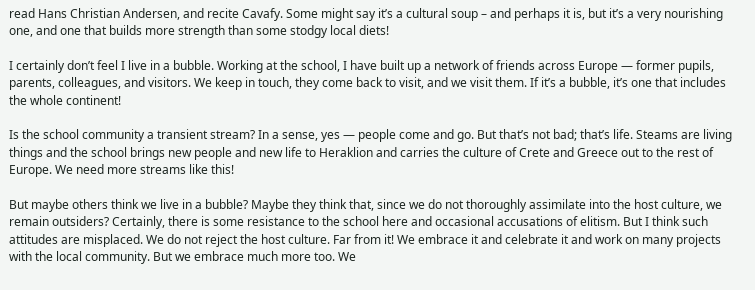read Hans Christian Andersen, and recite Cavafy. Some might say it’s a cultural soup – and perhaps it is, but it’s a very nourishing one, and one that builds more strength than some stodgy local diets!

I certainly don’t feel I live in a bubble. Working at the school, I have built up a network of friends across Europe — former pupils, parents, colleagues, and visitors. We keep in touch, they come back to visit, and we visit them. If it’s a bubble, it’s one that includes the whole continent!

Is the school community a transient stream? In a sense, yes — people come and go. But that’s not bad; that’s life. Steams are living things and the school brings new people and new life to Heraklion and carries the culture of Crete and Greece out to the rest of Europe. We need more streams like this!

But maybe others think we live in a bubble? Maybe they think that, since we do not thoroughly assimilate into the host culture, we remain outsiders? Certainly, there is some resistance to the school here and occasional accusations of elitism. But I think such attitudes are misplaced. We do not reject the host culture. Far from it! We embrace it and celebrate it and work on many projects with the local community. But we embrace much more too. We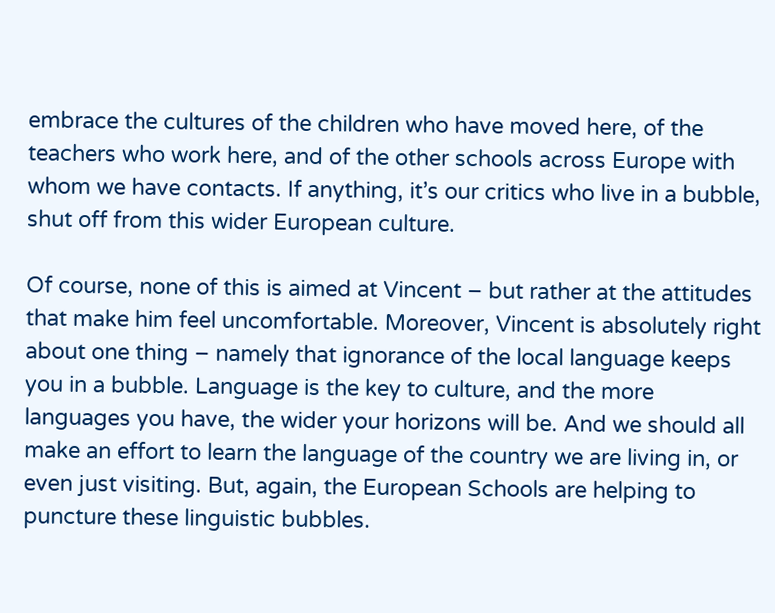embrace the cultures of the children who have moved here, of the teachers who work here, and of the other schools across Europe with whom we have contacts. If anything, it’s our critics who live in a bubble, shut off from this wider European culture.

Of course, none of this is aimed at Vincent – but rather at the attitudes that make him feel uncomfortable. Moreover, Vincent is absolutely right about one thing – namely that ignorance of the local language keeps you in a bubble. Language is the key to culture, and the more languages you have, the wider your horizons will be. And we should all make an effort to learn the language of the country we are living in, or even just visiting. But, again, the European Schools are helping to puncture these linguistic bubbles.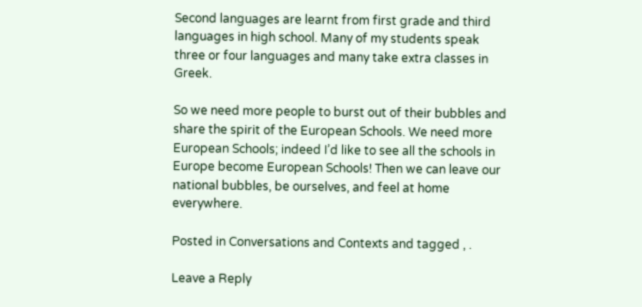Second languages are learnt from first grade and third languages in high school. Many of my students speak three or four languages and many take extra classes in Greek.

So we need more people to burst out of their bubbles and share the spirit of the European Schools. We need more European Schools; indeed I’d like to see all the schools in Europe become European Schools! Then we can leave our national bubbles, be ourselves, and feel at home everywhere.

Posted in Conversations and Contexts and tagged , .

Leave a Reply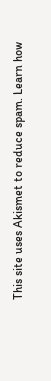This site uses Akismet to reduce spam. Learn how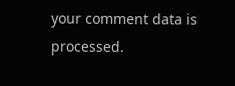your comment data is processed.